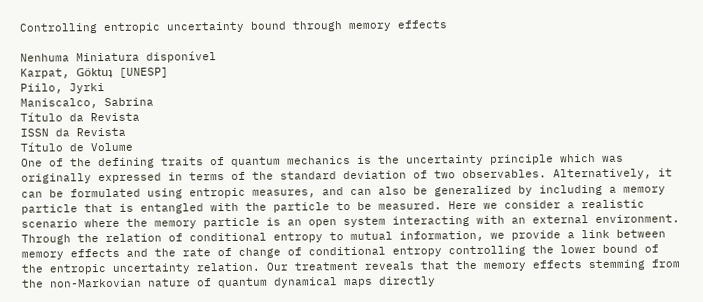Controlling entropic uncertainty bound through memory effects

Nenhuma Miniatura disponível
Karpat, Göktuʇ [UNESP]
Piilo, Jyrki
Maniscalco, Sabrina
Título da Revista
ISSN da Revista
Título de Volume
One of the defining traits of quantum mechanics is the uncertainty principle which was originally expressed in terms of the standard deviation of two observables. Alternatively, it can be formulated using entropic measures, and can also be generalized by including a memory particle that is entangled with the particle to be measured. Here we consider a realistic scenario where the memory particle is an open system interacting with an external environment. Through the relation of conditional entropy to mutual information, we provide a link between memory effects and the rate of change of conditional entropy controlling the lower bound of the entropic uncertainty relation. Our treatment reveals that the memory effects stemming from the non-Markovian nature of quantum dynamical maps directly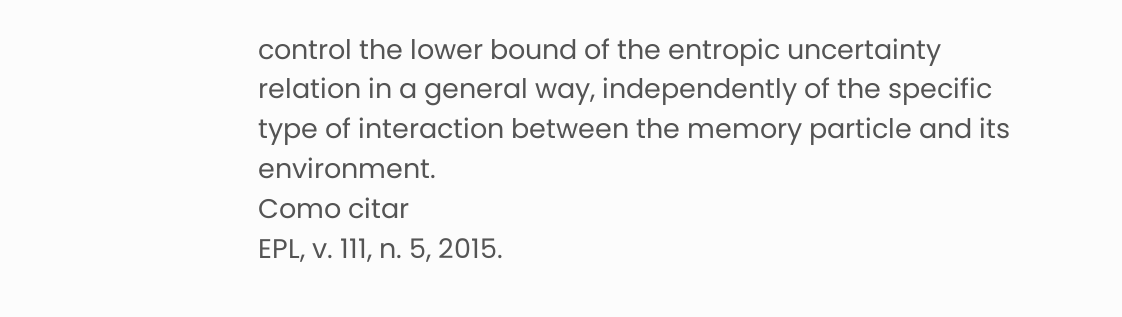control the lower bound of the entropic uncertainty relation in a general way, independently of the specific type of interaction between the memory particle and its environment.
Como citar
EPL, v. 111, n. 5, 2015.